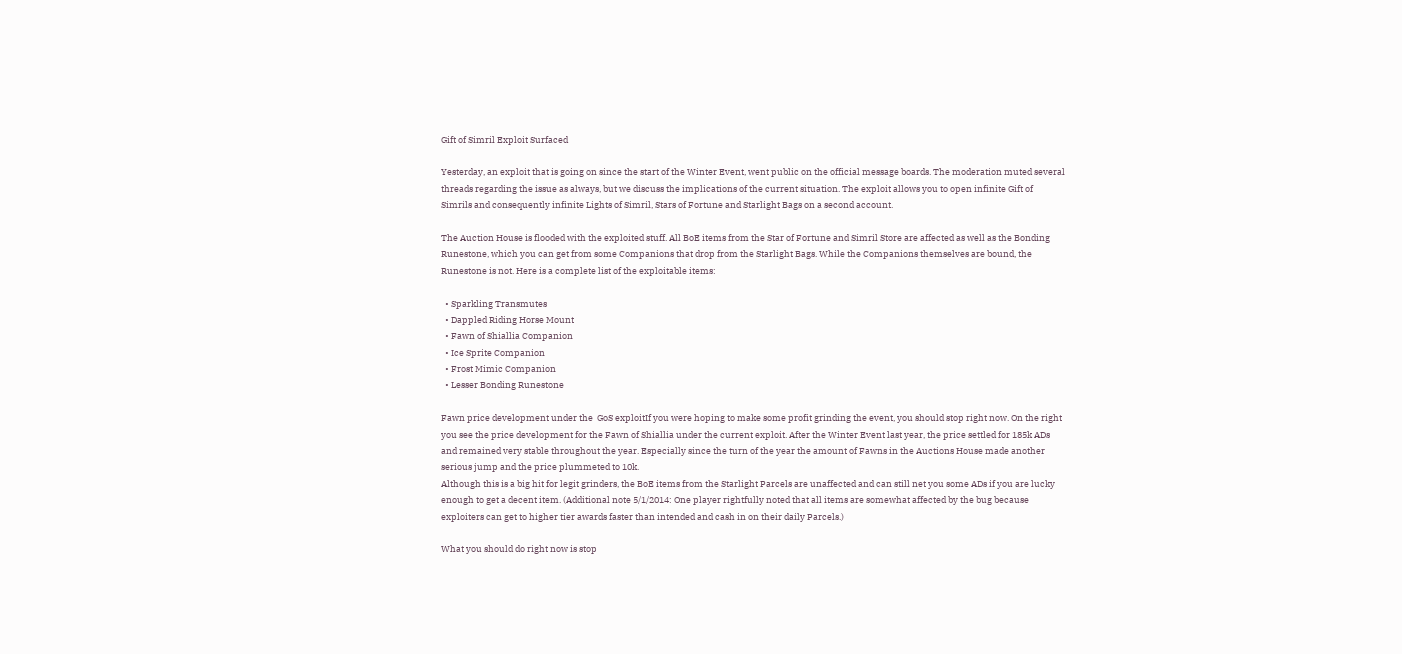Gift of Simril Exploit Surfaced

Yesterday, an exploit that is going on since the start of the Winter Event, went public on the official message boards. The moderation muted several threads regarding the issue as always, but we discuss the implications of the current situation. The exploit allows you to open infinite Gift of Simrils and consequently infinite Lights of Simril, Stars of Fortune and Starlight Bags on a second account.

The Auction House is flooded with the exploited stuff. All BoE items from the Star of Fortune and Simril Store are affected as well as the Bonding Runestone, which you can get from some Companions that drop from the Starlight Bags. While the Companions themselves are bound, the Runestone is not. Here is a complete list of the exploitable items:

  • Sparkling Transmutes
  • Dappled Riding Horse Mount
  • Fawn of Shiallia Companion
  • Ice Sprite Companion
  • Frost Mimic Companion
  • Lesser Bonding Runestone

Fawn price development under the  GoS exploitIf you were hoping to make some profit grinding the event, you should stop right now. On the right you see the price development for the Fawn of Shiallia under the current exploit. After the Winter Event last year, the price settled for 185k ADs and remained very stable throughout the year. Especially since the turn of the year the amount of Fawns in the Auctions House made another serious jump and the price plummeted to 10k.
Although this is a big hit for legit grinders, the BoE items from the Starlight Parcels are unaffected and can still net you some ADs if you are lucky enough to get a decent item. (Additional note 5/1/2014: One player rightfully noted that all items are somewhat affected by the bug because exploiters can get to higher tier awards faster than intended and cash in on their daily Parcels.)

What you should do right now is stop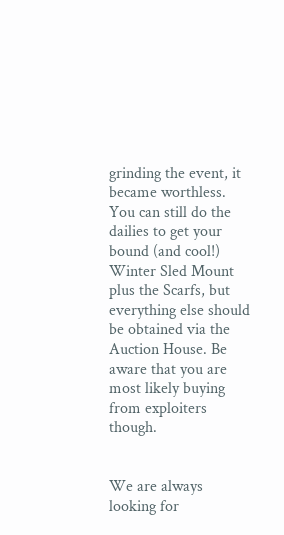grinding the event, it became worthless. You can still do the dailies to get your bound (and cool!) Winter Sled Mount plus the Scarfs, but everything else should be obtained via the Auction House. Be aware that you are most likely buying from exploiters though.


We are always looking for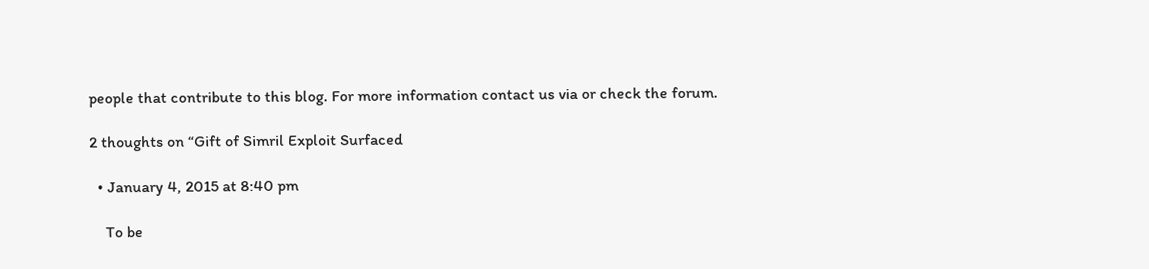people that contribute to this blog. For more information contact us via or check the forum.

2 thoughts on “Gift of Simril Exploit Surfaced

  • January 4, 2015 at 8:40 pm

    To be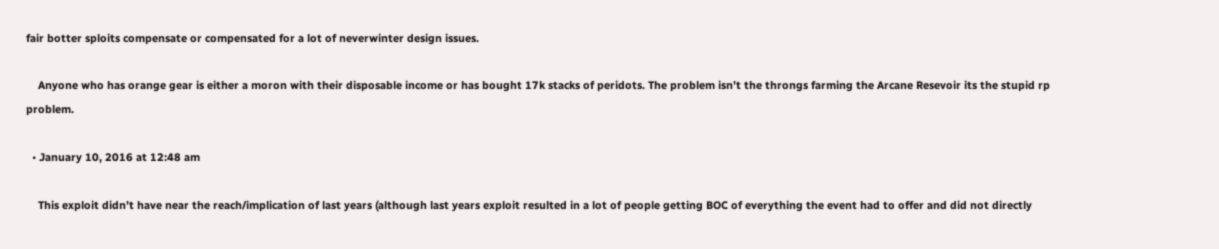fair botter sploits compensate or compensated for a lot of neverwinter design issues.

    Anyone who has orange gear is either a moron with their disposable income or has bought 17k stacks of peridots. The problem isn’t the throngs farming the Arcane Resevoir its the stupid rp problem.

  • January 10, 2016 at 12:48 am

    This exploit didn’t have near the reach/implication of last years (although last years exploit resulted in a lot of people getting BOC of everything the event had to offer and did not directly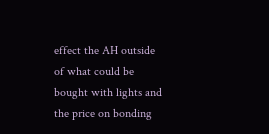effect the AH outside of what could be bought with lights and the price on bonding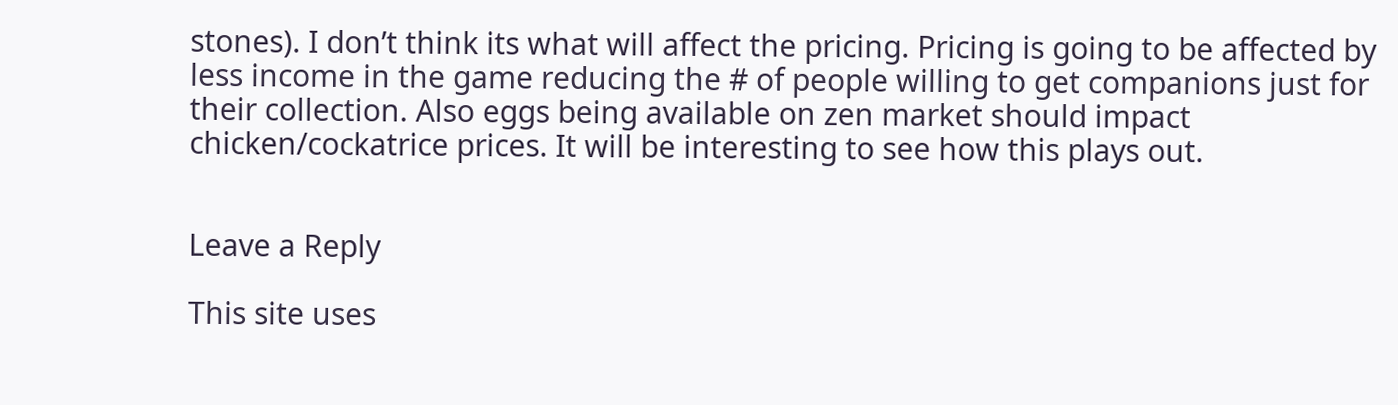stones). I don’t think its what will affect the pricing. Pricing is going to be affected by less income in the game reducing the # of people willing to get companions just for their collection. Also eggs being available on zen market should impact chicken/cockatrice prices. It will be interesting to see how this plays out.


Leave a Reply

This site uses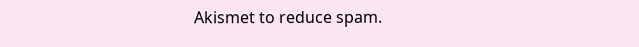Akismet to reduce spam.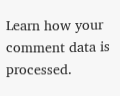Learn how your comment data is processed.